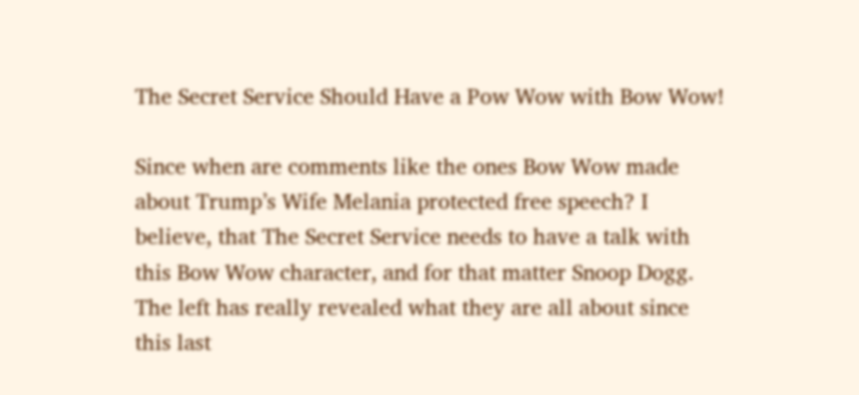The Secret Service Should Have a Pow Wow with Bow Wow!

Since when are comments like the ones Bow Wow made about Trump’s Wife Melania protected free speech? I believe, that The Secret Service needs to have a talk with this Bow Wow character, and for that matter Snoop Dogg. The left has really revealed what they are all about since this last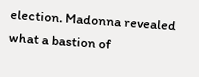election. Madonna revealed what a bastion of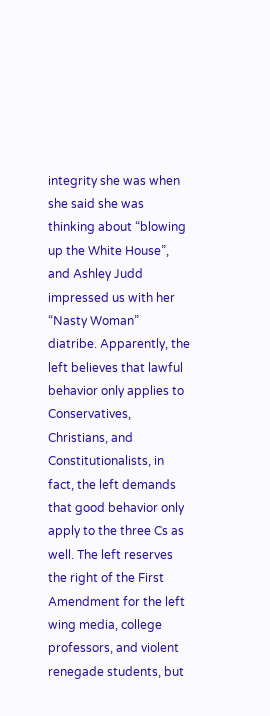integrity she was when she said she was thinking about “blowing up the White House”, and Ashley Judd impressed us with her “Nasty Woman” diatribe. Apparently, the left believes that lawful behavior only applies to Conservatives, Christians, and Constitutionalists, in fact, the left demands that good behavior only apply to the three Cs as well. The left reserves the right of the First Amendment for the left wing media, college professors, and violent renegade students, but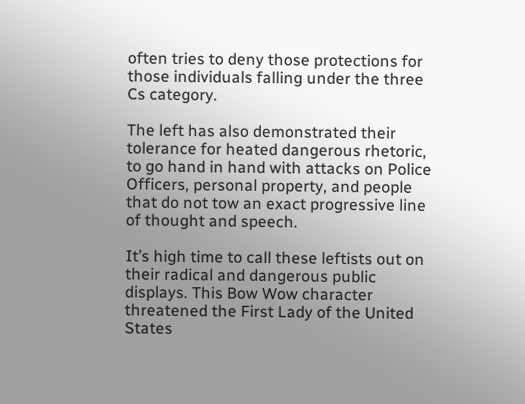often tries to deny those protections for those individuals falling under the three Cs category.

The left has also demonstrated their tolerance for heated dangerous rhetoric, to go hand in hand with attacks on Police Officers, personal property, and people that do not tow an exact progressive line of thought and speech.

It’s high time to call these leftists out on their radical and dangerous public displays. This Bow Wow character threatened the First Lady of the United States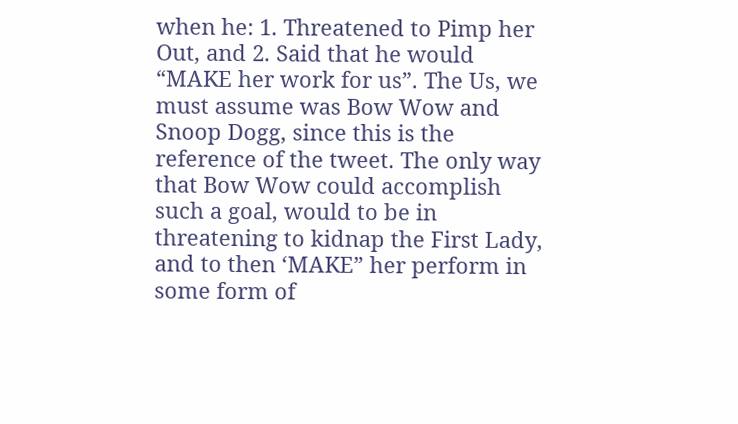when he: 1. Threatened to Pimp her Out, and 2. Said that he would “MAKE her work for us”. The Us, we must assume was Bow Wow and Snoop Dogg, since this is the reference of the tweet. The only way that Bow Wow could accomplish such a goal, would to be in threatening to kidnap the First Lady, and to then ‘MAKE” her perform in some form of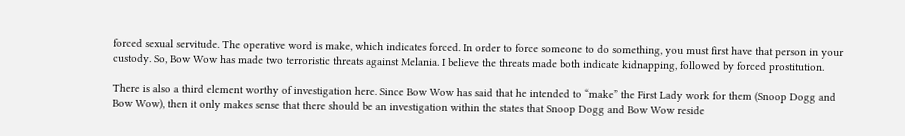forced sexual servitude. The operative word is make, which indicates forced. In order to force someone to do something, you must first have that person in your custody. So, Bow Wow has made two terroristic threats against Melania. I believe the threats made both indicate kidnapping, followed by forced prostitution.

There is also a third element worthy of investigation here. Since Bow Wow has said that he intended to “make” the First Lady work for them (Snoop Dogg and Bow Wow), then it only makes sense that there should be an investigation within the states that Snoop Dogg and Bow Wow reside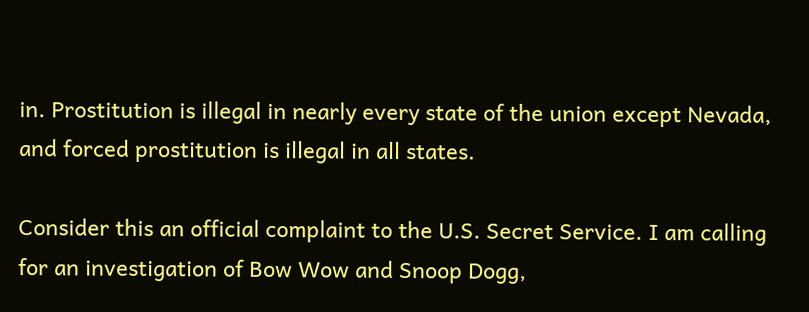in. Prostitution is illegal in nearly every state of the union except Nevada, and forced prostitution is illegal in all states.

Consider this an official complaint to the U.S. Secret Service. I am calling for an investigation of Bow Wow and Snoop Dogg,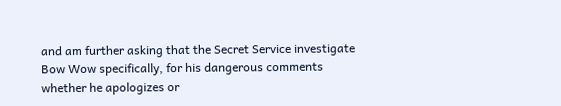and am further asking that the Secret Service investigate Bow Wow specifically, for his dangerous comments whether he apologizes or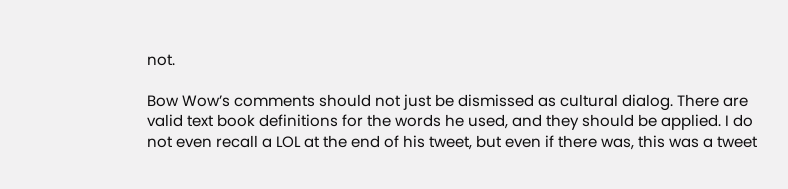not.

Bow Wow’s comments should not just be dismissed as cultural dialog. There are valid text book definitions for the words he used, and they should be applied. I do not even recall a LOL at the end of his tweet, but even if there was, this was a tweet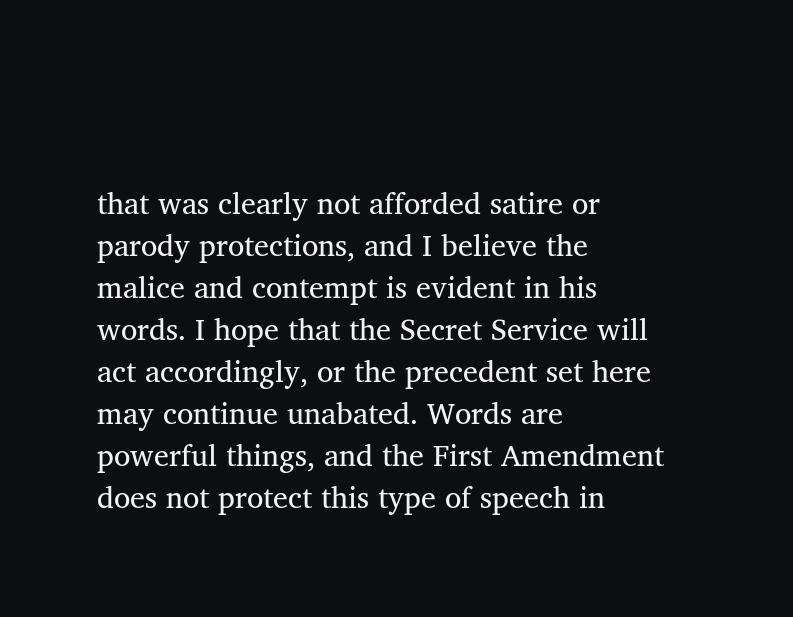that was clearly not afforded satire or parody protections, and I believe the malice and contempt is evident in his words. I hope that the Secret Service will act accordingly, or the precedent set here may continue unabated. Words are powerful things, and the First Amendment does not protect this type of speech in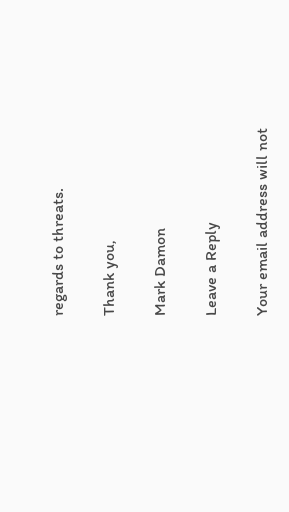regards to threats.

Thank you,

Mark Damon

Leave a Reply

Your email address will not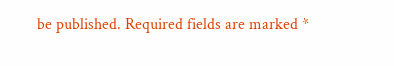be published. Required fields are marked *